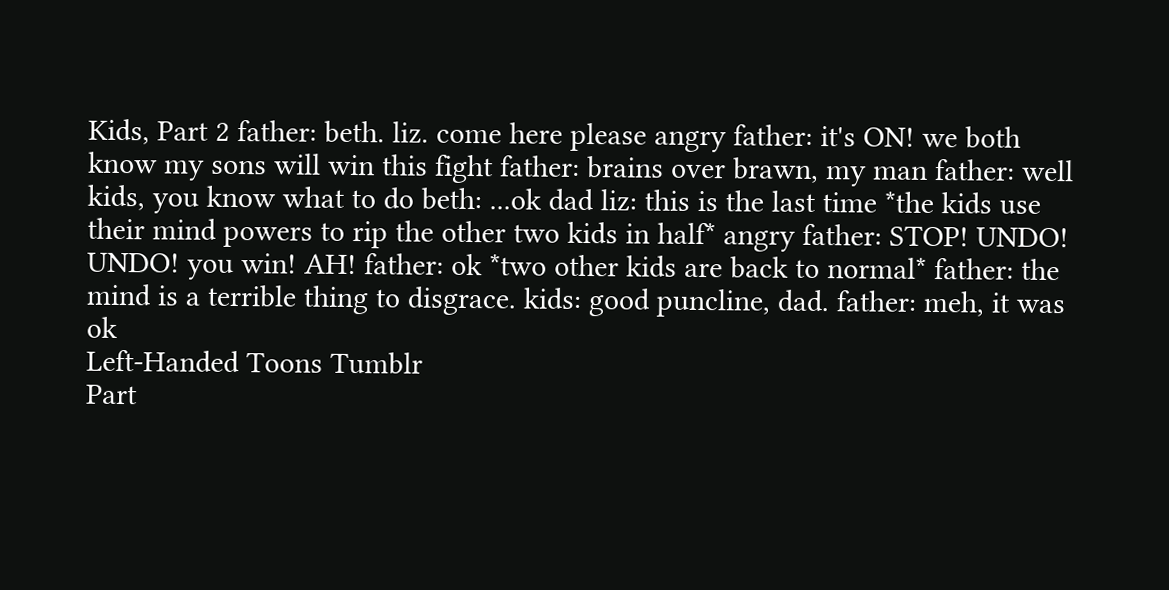Kids, Part 2 father: beth. liz. come here please angry father: it's ON! we both know my sons will win this fight father: brains over brawn, my man father: well kids, you know what to do beth: ...ok dad liz: this is the last time *the kids use their mind powers to rip the other two kids in half* angry father: STOP! UNDO! UNDO! you win! AH! father: ok *two other kids are back to normal* father: the mind is a terrible thing to disgrace. kids: good puncline, dad. father: meh, it was ok
Left-Handed Toons Tumblr
Part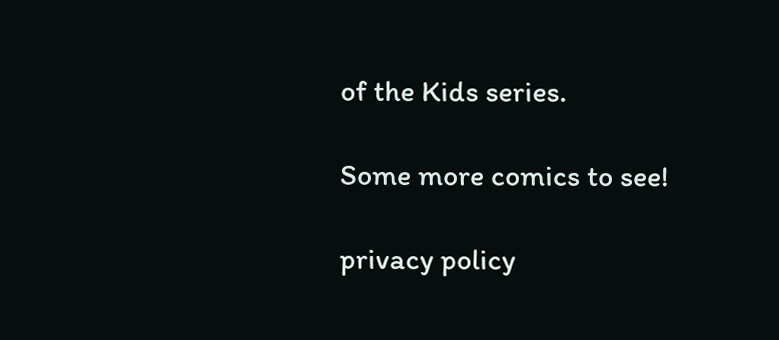of the Kids series.

Some more comics to see!

privacy policy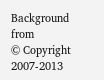Background from
© Copyright 2007-2013